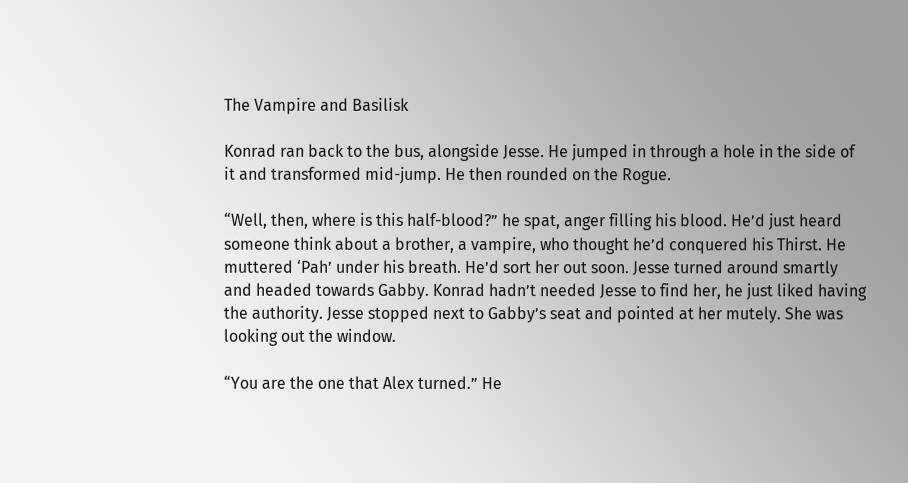The Vampire and Basilisk

Konrad ran back to the bus, alongside Jesse. He jumped in through a hole in the side of it and transformed mid-jump. He then rounded on the Rogue.

“Well, then, where is this half-blood?” he spat, anger filling his blood. He’d just heard someone think about a brother, a vampire, who thought he’d conquered his Thirst. He muttered ‘Pah’ under his breath. He’d sort her out soon. Jesse turned around smartly and headed towards Gabby. Konrad hadn’t needed Jesse to find her, he just liked having the authority. Jesse stopped next to Gabby’s seat and pointed at her mutely. She was looking out the window.

“You are the one that Alex turned.” He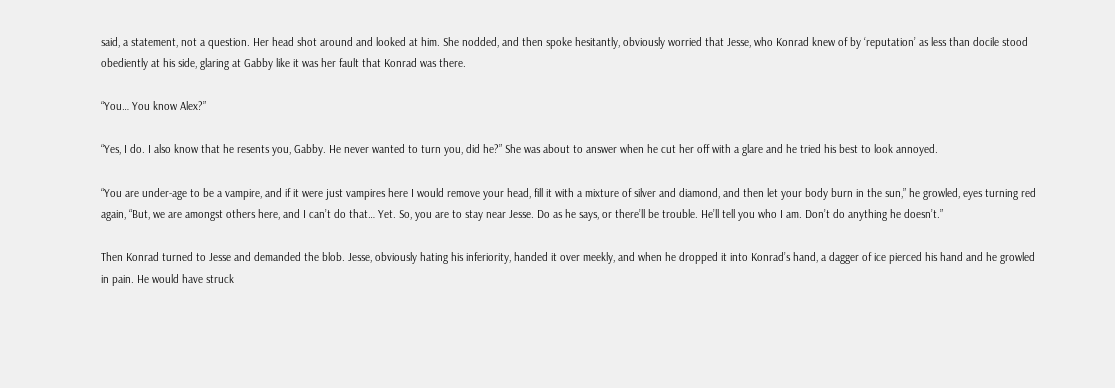said, a statement, not a question. Her head shot around and looked at him. She nodded, and then spoke hesitantly, obviously worried that Jesse, who Konrad knew of by ‘reputation’ as less than docile stood obediently at his side, glaring at Gabby like it was her fault that Konrad was there.

“You… You know Alex?”

“Yes, I do. I also know that he resents you, Gabby. He never wanted to turn you, did he?” She was about to answer when he cut her off with a glare and he tried his best to look annoyed.

“You are under-age to be a vampire, and if it were just vampires here I would remove your head, fill it with a mixture of silver and diamond, and then let your body burn in the sun,” he growled, eyes turning red again, “But, we are amongst others here, and I can’t do that… Yet. So, you are to stay near Jesse. Do as he says, or there’ll be trouble. He’ll tell you who I am. Don’t do anything he doesn’t.”

Then Konrad turned to Jesse and demanded the blob. Jesse, obviously hating his inferiority, handed it over meekly, and when he dropped it into Konrad’s hand, a dagger of ice pierced his hand and he growled in pain. He would have struck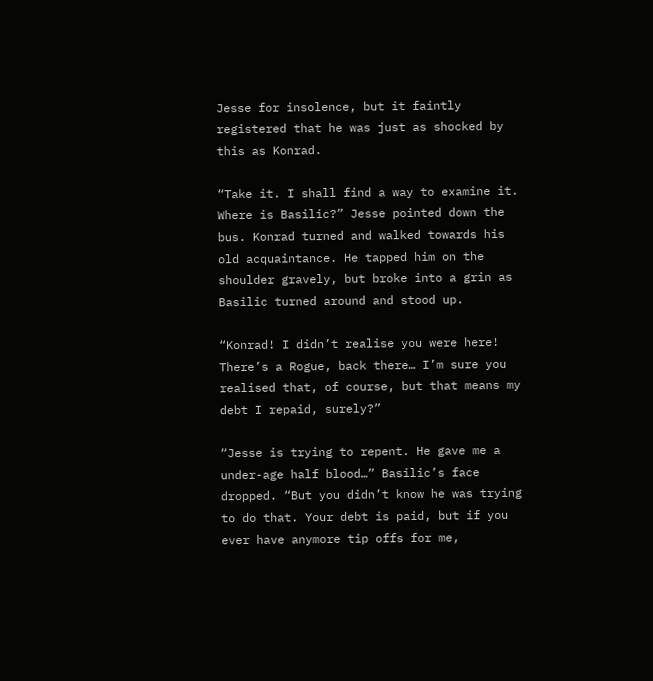Jesse for insolence, but it faintly registered that he was just as shocked by this as Konrad.

“Take it. I shall find a way to examine it. Where is Basilic?” Jesse pointed down the bus. Konrad turned and walked towards his old acquaintance. He tapped him on the shoulder gravely, but broke into a grin as Basilic turned around and stood up.

“Konrad! I didn’t realise you were here! There’s a Rogue, back there… I’m sure you realised that, of course, but that means my debt I repaid, surely?”

“Jesse is trying to repent. He gave me a under-age half blood…” Basilic’s face dropped. “But you didn’t know he was trying to do that. Your debt is paid, but if you ever have anymore tip offs for me,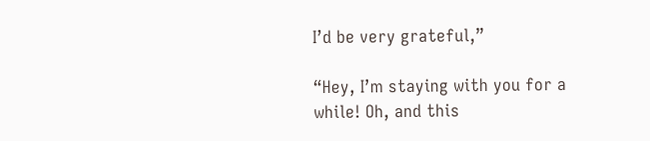I’d be very grateful,”

“Hey, I’m staying with you for a while! Oh, and this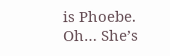is Phoebe. Oh… She’s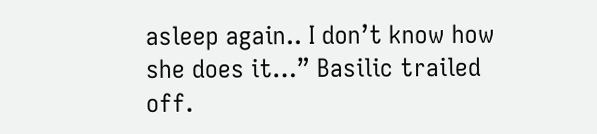asleep again.. I don’t know how she does it…” Basilic trailed off.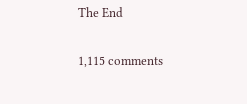The End

1,115 comments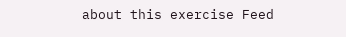about this exercise Feed